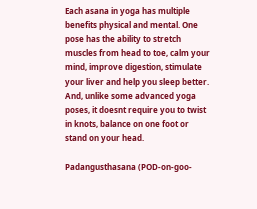Each asana in yoga has multiple benefits physical and mental. One pose has the ability to stretch muscles from head to toe, calm your mind, improve digestion, stimulate your liver and help you sleep better. And, unlike some advanced yoga poses, it doesnt require you to twist in knots, balance on one foot or stand on your head.

Padangusthasana (POD-on-goo-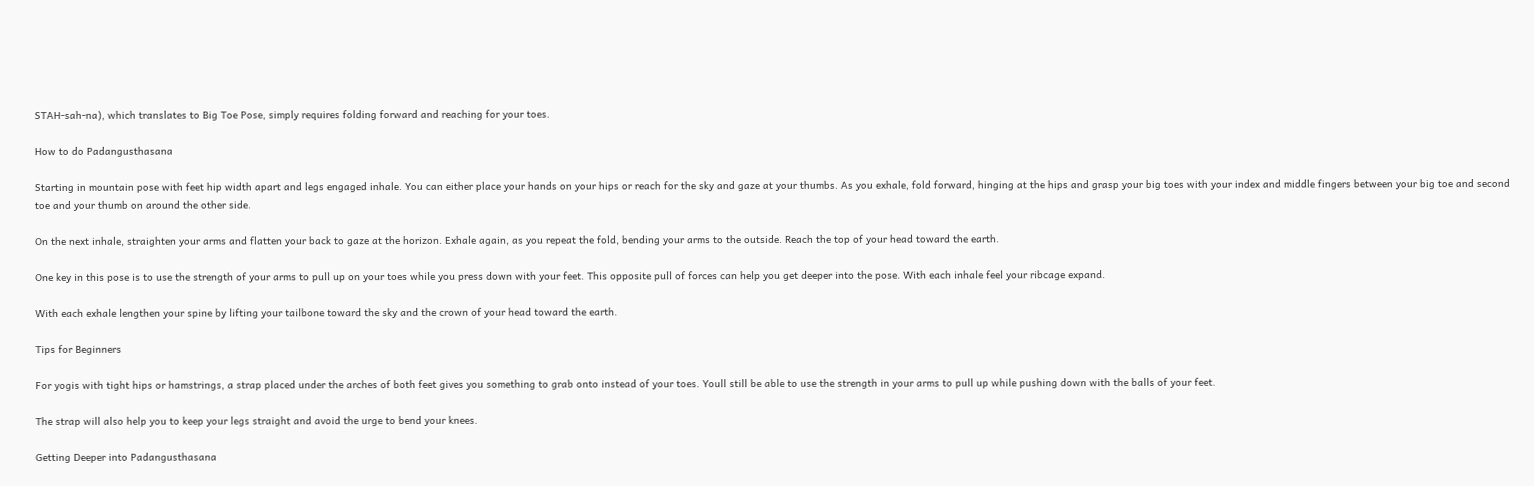STAH-sah-na), which translates to Big Toe Pose, simply requires folding forward and reaching for your toes.

How to do Padangusthasana

Starting in mountain pose with feet hip width apart and legs engaged inhale. You can either place your hands on your hips or reach for the sky and gaze at your thumbs. As you exhale, fold forward, hinging at the hips and grasp your big toes with your index and middle fingers between your big toe and second toe and your thumb on around the other side.

On the next inhale, straighten your arms and flatten your back to gaze at the horizon. Exhale again, as you repeat the fold, bending your arms to the outside. Reach the top of your head toward the earth.

One key in this pose is to use the strength of your arms to pull up on your toes while you press down with your feet. This opposite pull of forces can help you get deeper into the pose. With each inhale feel your ribcage expand.

With each exhale lengthen your spine by lifting your tailbone toward the sky and the crown of your head toward the earth.

Tips for Beginners

For yogis with tight hips or hamstrings, a strap placed under the arches of both feet gives you something to grab onto instead of your toes. Youll still be able to use the strength in your arms to pull up while pushing down with the balls of your feet.

The strap will also help you to keep your legs straight and avoid the urge to bend your knees.

Getting Deeper into Padangusthasana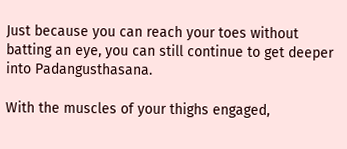Just because you can reach your toes without batting an eye, you can still continue to get deeper into Padangusthasana.

With the muscles of your thighs engaged,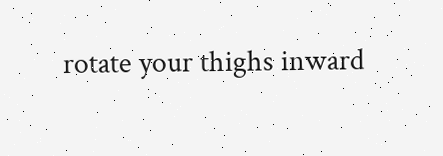rotate your thighs inward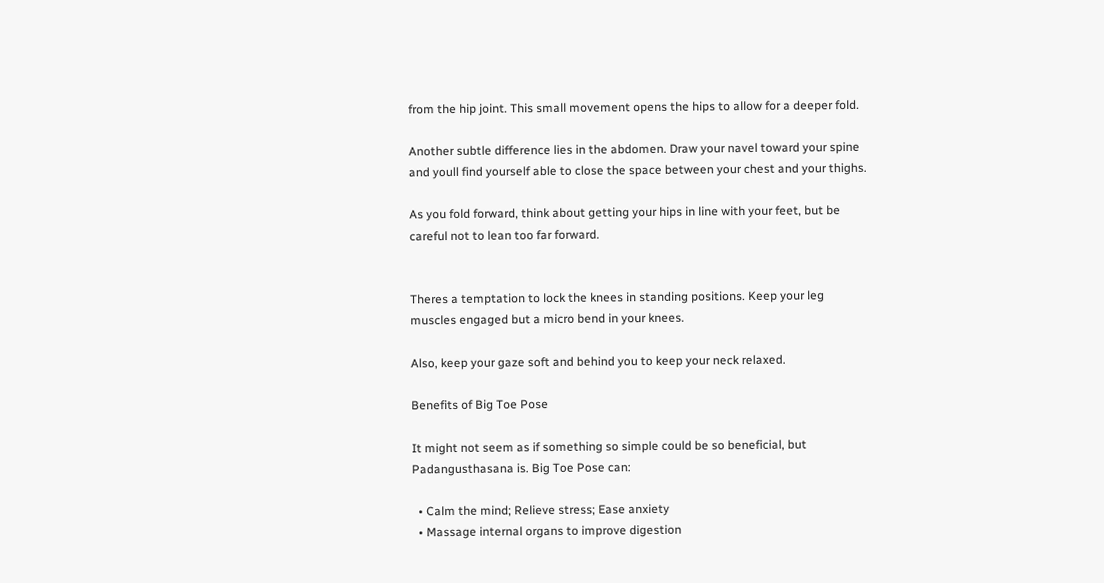from the hip joint. This small movement opens the hips to allow for a deeper fold.

Another subtle difference lies in the abdomen. Draw your navel toward your spine and youll find yourself able to close the space between your chest and your thighs.

As you fold forward, think about getting your hips in line with your feet, but be careful not to lean too far forward.


Theres a temptation to lock the knees in standing positions. Keep your leg muscles engaged but a micro bend in your knees.

Also, keep your gaze soft and behind you to keep your neck relaxed.

Benefits of Big Toe Pose

It might not seem as if something so simple could be so beneficial, but Padangusthasana is. Big Toe Pose can:

  • Calm the mind; Relieve stress; Ease anxiety
  • Massage internal organs to improve digestion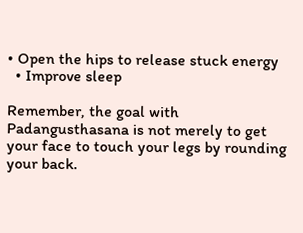• Open the hips to release stuck energy
  • Improve sleep

Remember, the goal with Padangusthasana is not merely to get your face to touch your legs by rounding your back.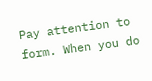Pay attention to form. When you do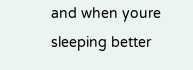and when youre sleeping better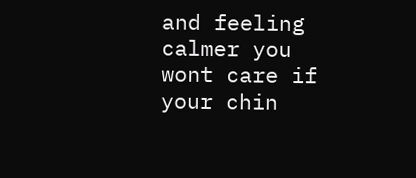and feeling calmer you wont care if your chin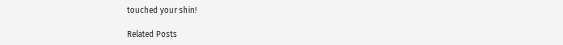touched your shin!

Related Posts